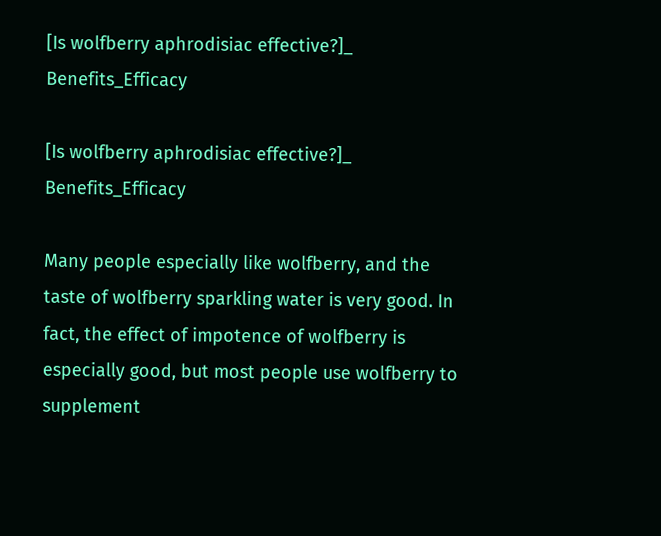[Is wolfberry aphrodisiac effective?]_ Benefits_Efficacy

[Is wolfberry aphrodisiac effective?]_ Benefits_Efficacy

Many people especially like wolfberry, and the taste of wolfberry sparkling water is very good. In fact, the effect of impotence of wolfberry is especially good, but most people use wolfberry to supplement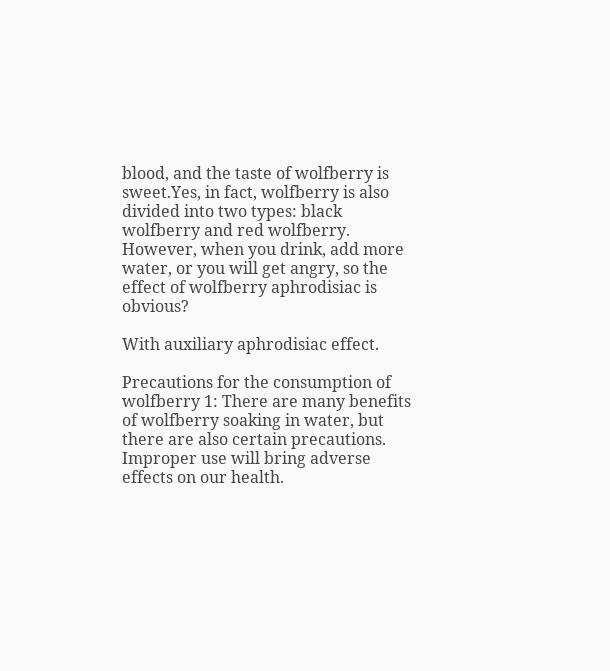blood, and the taste of wolfberry is sweet.Yes, in fact, wolfberry is also divided into two types: black wolfberry and red wolfberry. However, when you drink, add more water, or you will get angry, so the effect of wolfberry aphrodisiac is obvious?

With auxiliary aphrodisiac effect.

Precautions for the consumption of wolfberry 1: There are many benefits of wolfberry soaking in water, but there are also certain precautions. Improper use will bring adverse effects on our health.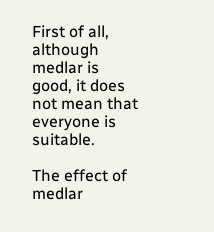First of all, although medlar is good, it does not mean that everyone is suitable.

The effect of medlar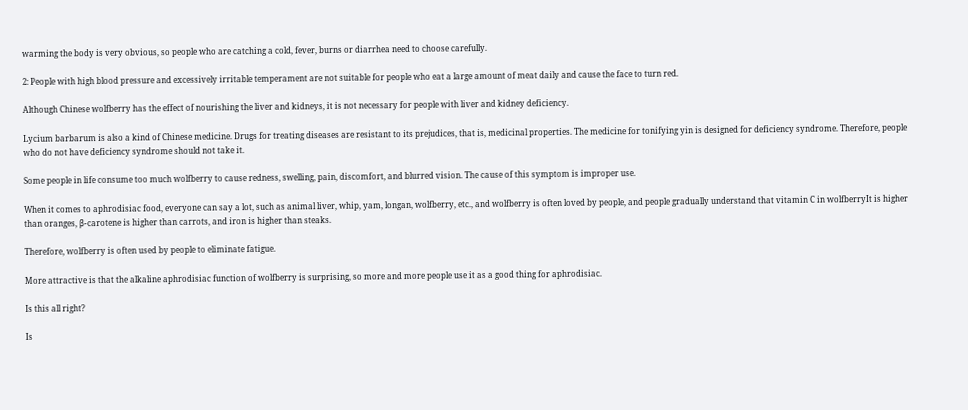warming the body is very obvious, so people who are catching a cold, fever, burns or diarrhea need to choose carefully.

2: People with high blood pressure and excessively irritable temperament are not suitable for people who eat a large amount of meat daily and cause the face to turn red.

Although Chinese wolfberry has the effect of nourishing the liver and kidneys, it is not necessary for people with liver and kidney deficiency.

Lycium barbarum is also a kind of Chinese medicine. Drugs for treating diseases are resistant to its prejudices, that is, medicinal properties. The medicine for tonifying yin is designed for deficiency syndrome. Therefore, people who do not have deficiency syndrome should not take it.

Some people in life consume too much wolfberry to cause redness, swelling, pain, discomfort, and blurred vision. The cause of this symptom is improper use.

When it comes to aphrodisiac food, everyone can say a lot, such as animal liver, whip, yam, longan, wolfberry, etc., and wolfberry is often loved by people, and people gradually understand that vitamin C in wolfberryIt is higher than oranges, β-carotene is higher than carrots, and iron is higher than steaks.

Therefore, wolfberry is often used by people to eliminate fatigue.

More attractive is that the alkaline aphrodisiac function of wolfberry is surprising, so more and more people use it as a good thing for aphrodisiac.

Is this all right?

Is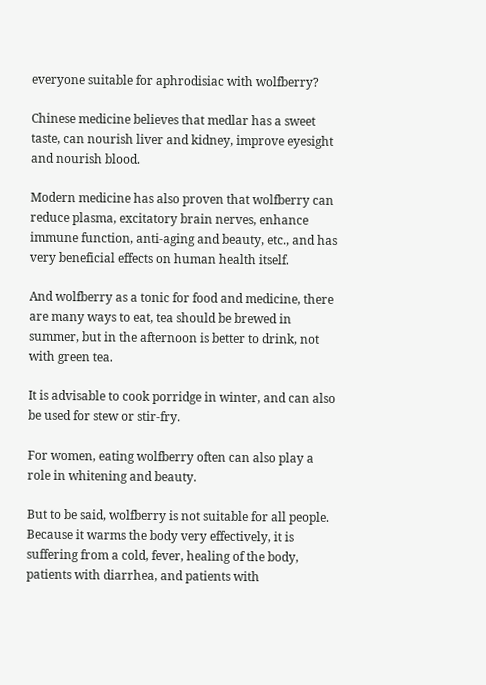everyone suitable for aphrodisiac with wolfberry?

Chinese medicine believes that medlar has a sweet taste, can nourish liver and kidney, improve eyesight and nourish blood.

Modern medicine has also proven that wolfberry can reduce plasma, excitatory brain nerves, enhance immune function, anti-aging and beauty, etc., and has very beneficial effects on human health itself.

And wolfberry as a tonic for food and medicine, there are many ways to eat, tea should be brewed in summer, but in the afternoon is better to drink, not with green tea.

It is advisable to cook porridge in winter, and can also be used for stew or stir-fry.

For women, eating wolfberry often can also play a role in whitening and beauty.

But to be said, wolfberry is not suitable for all people. Because it warms the body very effectively, it is suffering from a cold, fever, healing of the body, patients with diarrhea, and patients with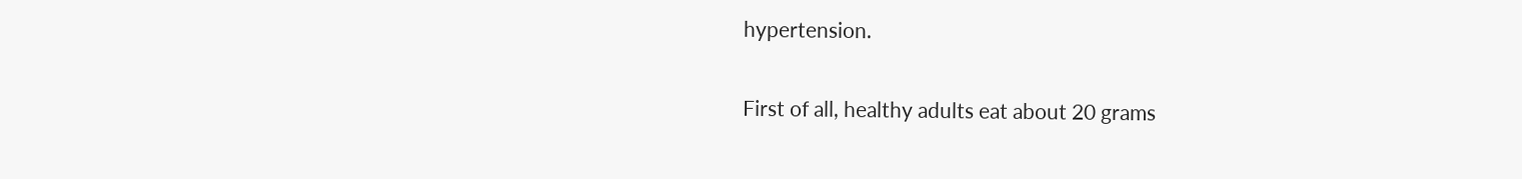hypertension.

First of all, healthy adults eat about 20 grams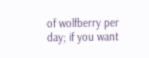of wolfberry per day; if you want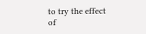to try the effect of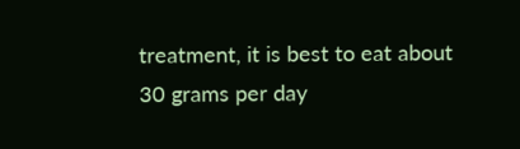treatment, it is best to eat about 30 grams per day